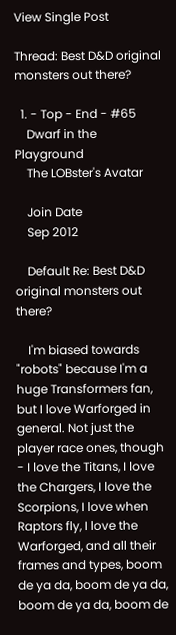View Single Post

Thread: Best D&D original monsters out there?

  1. - Top - End - #65
    Dwarf in the Playground
    The LOBster's Avatar

    Join Date
    Sep 2012

    Default Re: Best D&D original monsters out there?

    I'm biased towards "robots" because I'm a huge Transformers fan, but I love Warforged in general. Not just the player race ones, though - I love the Titans, I love the Chargers, I love the Scorpions, I love when Raptors fly, I love the Warforged, and all their frames and types, boom de ya da, boom de ya da, boom de ya da, boom de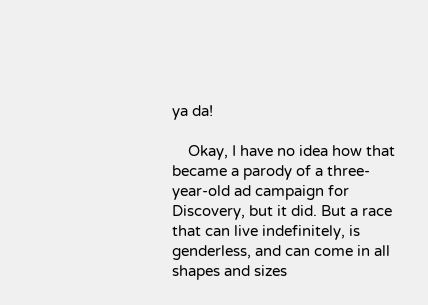ya da!

    Okay, I have no idea how that became a parody of a three-year-old ad campaign for Discovery, but it did. But a race that can live indefinitely, is genderless, and can come in all shapes and sizes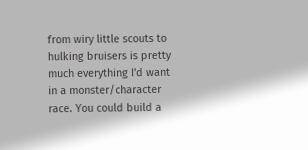from wiry little scouts to hulking bruisers is pretty much everything I'd want in a monster/character race. You could build a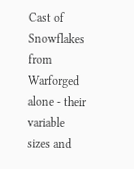Cast of Snowflakes from Warforged alone - their variable sizes and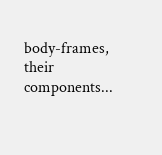body-frames, their components...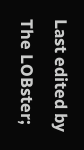Last edited by The LOBster;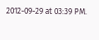2012-09-29 at 03:39 PM.